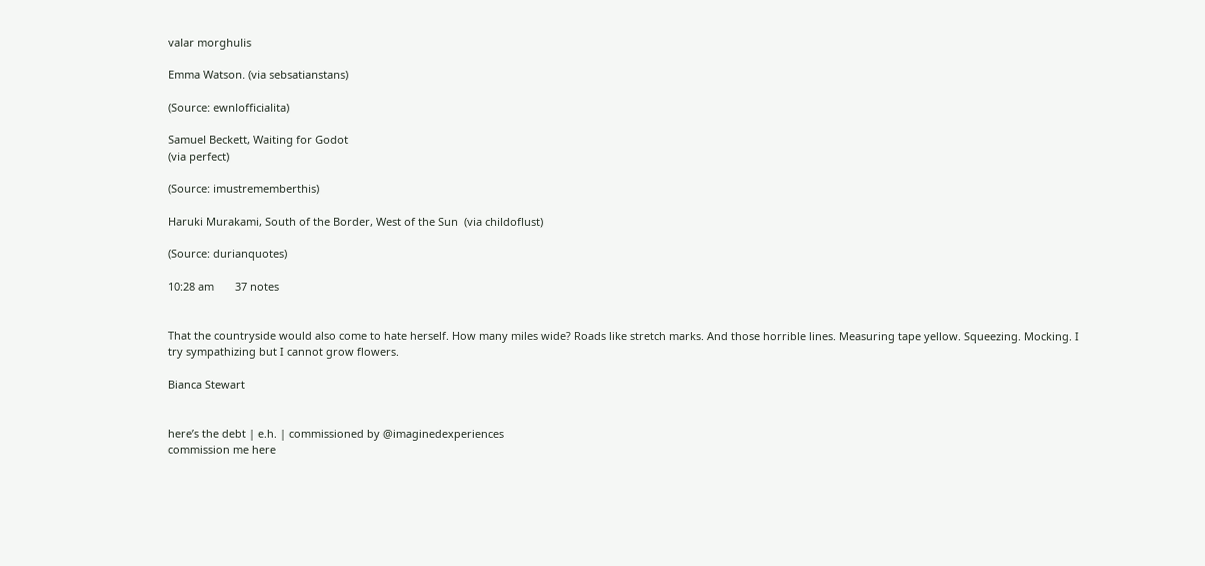valar morghulis

Emma Watson. (via sebsatianstans)

(Source: ewnlofficialita)

Samuel Beckett, Waiting for Godot
(via perfect)

(Source: imustrememberthis)

Haruki Murakami, South of the Border, West of the Sun  (via childoflust)

(Source: durianquotes)

10:28 am       37 notes


That the countryside would also come to hate herself. How many miles wide? Roads like stretch marks. And those horrible lines. Measuring tape yellow. Squeezing. Mocking. I try sympathizing but I cannot grow flowers.

Bianca Stewart


here’s the debt | e.h. | commissioned by @imaginedexperiences
commission me here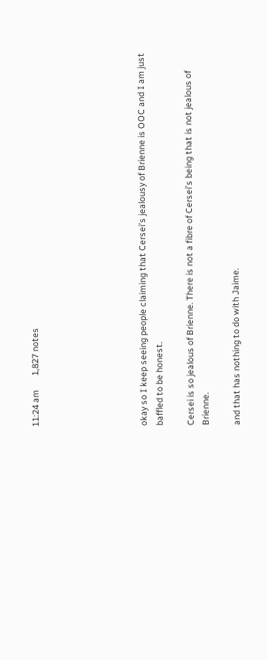11:24 am       1,827 notes






okay so I keep seeing people claiming that Cersei’s jealousy of Brienne is OOC and I am just baffled to be honest.

Cersei is so jealous of Brienne. There is not a fibre of Cersei’s being that is not jealous of Brienne.

and that has nothing to do with Jaime.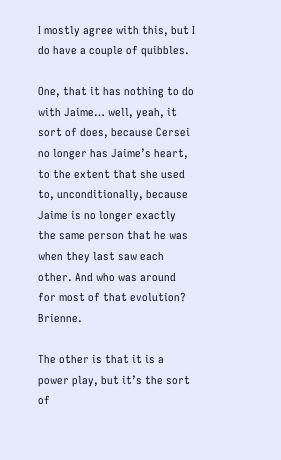I mostly agree with this, but I do have a couple of quibbles.

One, that it has nothing to do with Jaime… well, yeah, it sort of does, because Cersei no longer has Jaime’s heart, to the extent that she used to, unconditionally, because Jaime is no longer exactly the same person that he was when they last saw each other. And who was around for most of that evolution? Brienne.

The other is that it is a power play, but it’s the sort of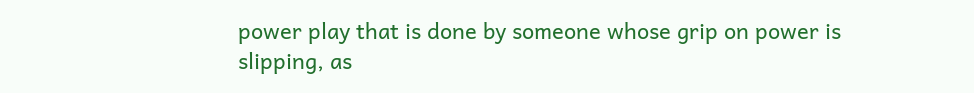power play that is done by someone whose grip on power is slipping, as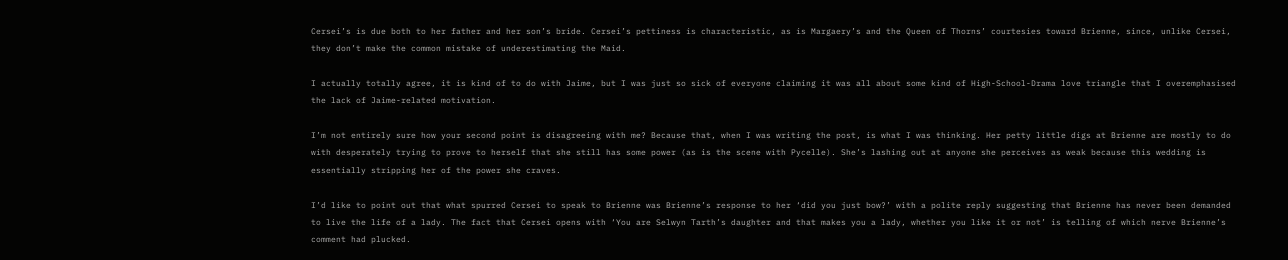Cersei’s is due both to her father and her son’s bride. Cersei’s pettiness is characteristic, as is Margaery’s and the Queen of Thorns’ courtesies toward Brienne, since, unlike Cersei, they don’t make the common mistake of underestimating the Maid.

I actually totally agree, it is kind of to do with Jaime, but I was just so sick of everyone claiming it was all about some kind of High-School-Drama love triangle that I overemphasised the lack of Jaime-related motivation.

I’m not entirely sure how your second point is disagreeing with me? Because that, when I was writing the post, is what I was thinking. Her petty little digs at Brienne are mostly to do with desperately trying to prove to herself that she still has some power (as is the scene with Pycelle). She’s lashing out at anyone she perceives as weak because this wedding is essentially stripping her of the power she craves.

I’d like to point out that what spurred Cersei to speak to Brienne was Brienne’s response to her ‘did you just bow?’ with a polite reply suggesting that Brienne has never been demanded to live the life of a lady. The fact that Cersei opens with ‘You are Selwyn Tarth’s daughter and that makes you a lady, whether you like it or not’ is telling of which nerve Brienne’s comment had plucked.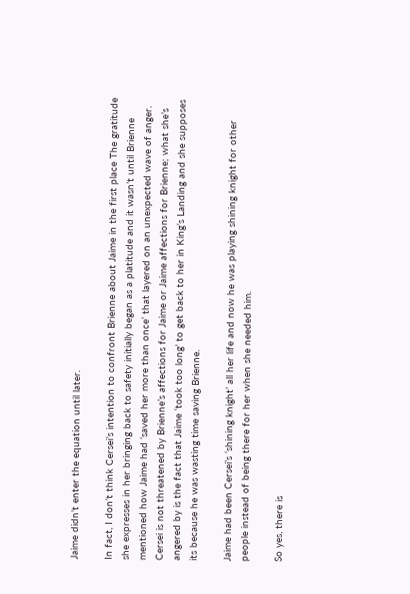Jaime didn’t enter the equation until later.

In fact, I don’t think Cersei’s intention to confront Brienne about Jaime in the first place The gratitude she expresses in her bringing back to safety initially began as a platitude and it wasn’t until Brienne mentioned how Jaime had ‘saved her more than once’ that layered on an unexpected wave of anger. Cersei is not threatened by Brienne’s affections for Jaime or Jaime affections for Brienne; what she’s angered by is the fact that Jaime ‘took too long’ to get back to her in King’s Landing and she supposes its because he was wasting time saving Brienne.

Jaime had been Cersei’s ‘shining knight’ all her life and now he was playing shining knight for other people instead of being there for her when she needed him.

So yes, there is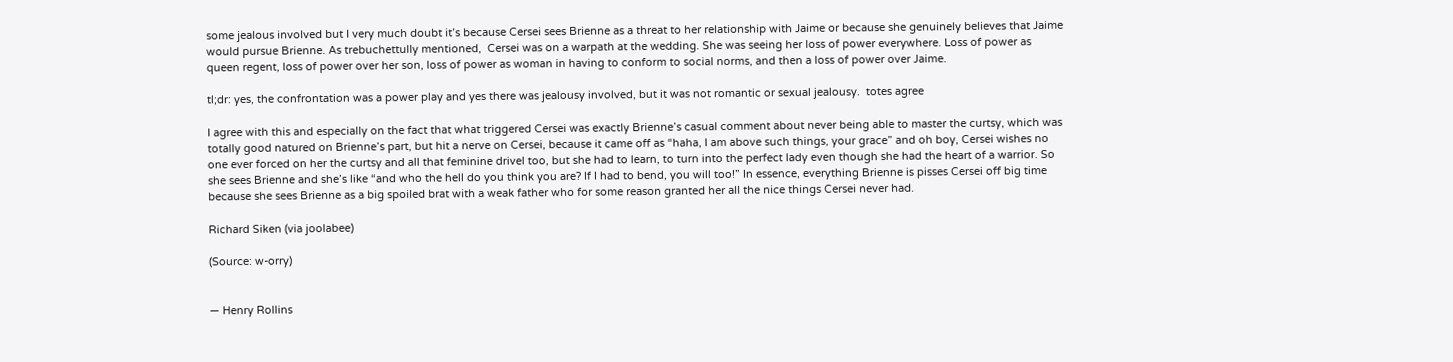some jealous involved but I very much doubt it’s because Cersei sees Brienne as a threat to her relationship with Jaime or because she genuinely believes that Jaime would pursue Brienne. As trebuchettully mentioned,  Cersei was on a warpath at the wedding. She was seeing her loss of power everywhere. Loss of power as queen regent, loss of power over her son, loss of power as woman in having to conform to social norms, and then a loss of power over Jaime.

tl;dr: yes, the confrontation was a power play and yes there was jealousy involved, but it was not romantic or sexual jealousy.  totes agree

I agree with this and especially on the fact that what triggered Cersei was exactly Brienne’s casual comment about never being able to master the curtsy, which was totally good natured on Brienne’s part, but hit a nerve on Cersei, because it came off as “haha, I am above such things, your grace” and oh boy, Cersei wishes no one ever forced on her the curtsy and all that feminine drivel too, but she had to learn, to turn into the perfect lady even though she had the heart of a warrior. So she sees Brienne and she’s like “and who the hell do you think you are? If I had to bend, you will too!” In essence, everything Brienne is pisses Cersei off big time because she sees Brienne as a big spoiled brat with a weak father who for some reason granted her all the nice things Cersei never had.

Richard Siken (via joolabee)

(Source: w-orry)


— Henry Rollins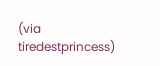(via tiredestprincess)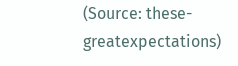(Source: these-greatexpectations)